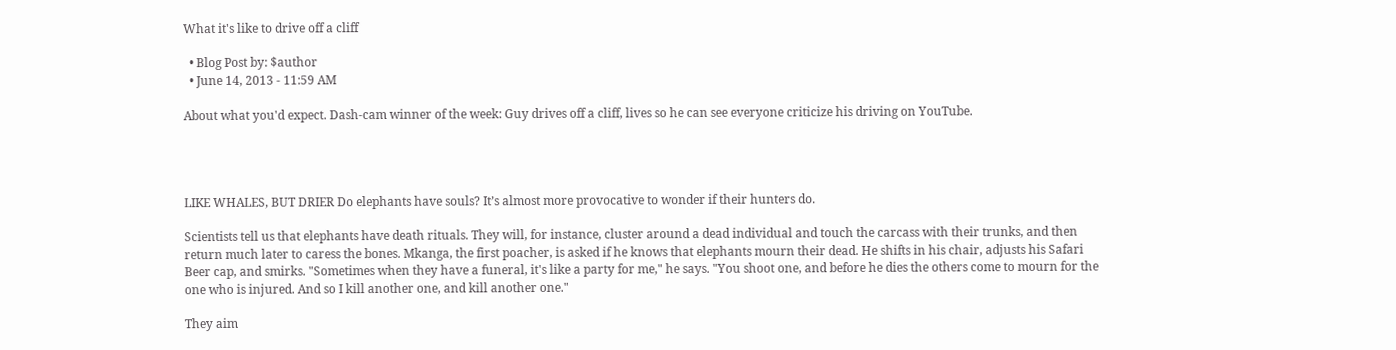What it's like to drive off a cliff

  • Blog Post by: $author
  • June 14, 2013 - 11:59 AM

About what you'd expect. Dash-cam winner of the week: Guy drives off a cliff, lives so he can see everyone criticize his driving on YouTube.




LIKE WHALES, BUT DRIER Do elephants have souls? It’s almost more provocative to wonder if their hunters do.

Scientists tell us that elephants have death rituals. They will, for instance, cluster around a dead individual and touch the carcass with their trunks, and then return much later to caress the bones. Mkanga, the first poacher, is asked if he knows that elephants mourn their dead. He shifts in his chair, adjusts his Safari Beer cap, and smirks. "Sometimes when they have a funeral, it's like a party for me," he says. "You shoot one, and before he dies the others come to mourn for the one who is injured. And so I kill another one, and kill another one."

They aim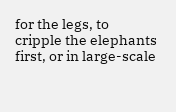for the legs, to cripple the elephants first, or in large-scale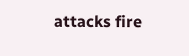attacks fire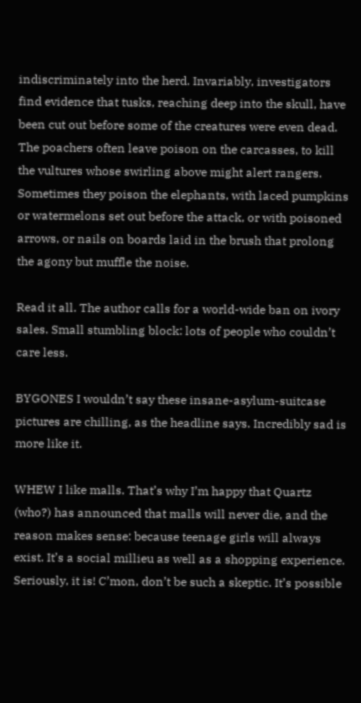indiscriminately into the herd. Invariably, investigators find evidence that tusks, reaching deep into the skull, have been cut out before some of the creatures were even dead. The poachers often leave poison on the carcasses, to kill the vultures whose swirling above might alert rangers. Sometimes they poison the elephants, with laced pumpkins or watermelons set out before the attack, or with poisoned arrows, or nails on boards laid in the brush that prolong the agony but muffle the noise.

Read it all. The author calls for a world-wide ban on ivory sales. Small stumbling block: lots of people who couldn’t care less.

BYGONES I wouldn’t say these insane-asylum-suitcase pictures are chilling, as the headline says. Incredibly sad is more like it.

WHEW I like malls. That’s why I’m happy that Quartz (who?) has announced that malls will never die, and the reason makes sense: because teenage girls will always exist. It’s a social millieu as well as a shopping experience. Seriously, it is! C’mon, don’t be such a skeptic. It’s possible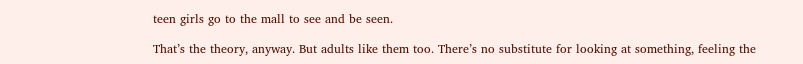teen girls go to the mall to see and be seen.

That’s the theory, anyway. But adults like them too. There’s no substitute for looking at something, feeling the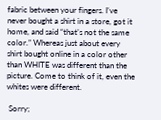fabric between your fingers. I’ve never bought a shirt in a store, got it home, and said “that’s not the same color.” Whereas just about every shirt bought online in a color other than WHITE was different than the picture. Come to think of it, even the whites were different.

 Sorry;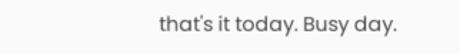that's it today. Busy day.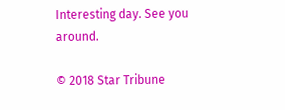Interesting day. See you around.

© 2018 Star Tribune